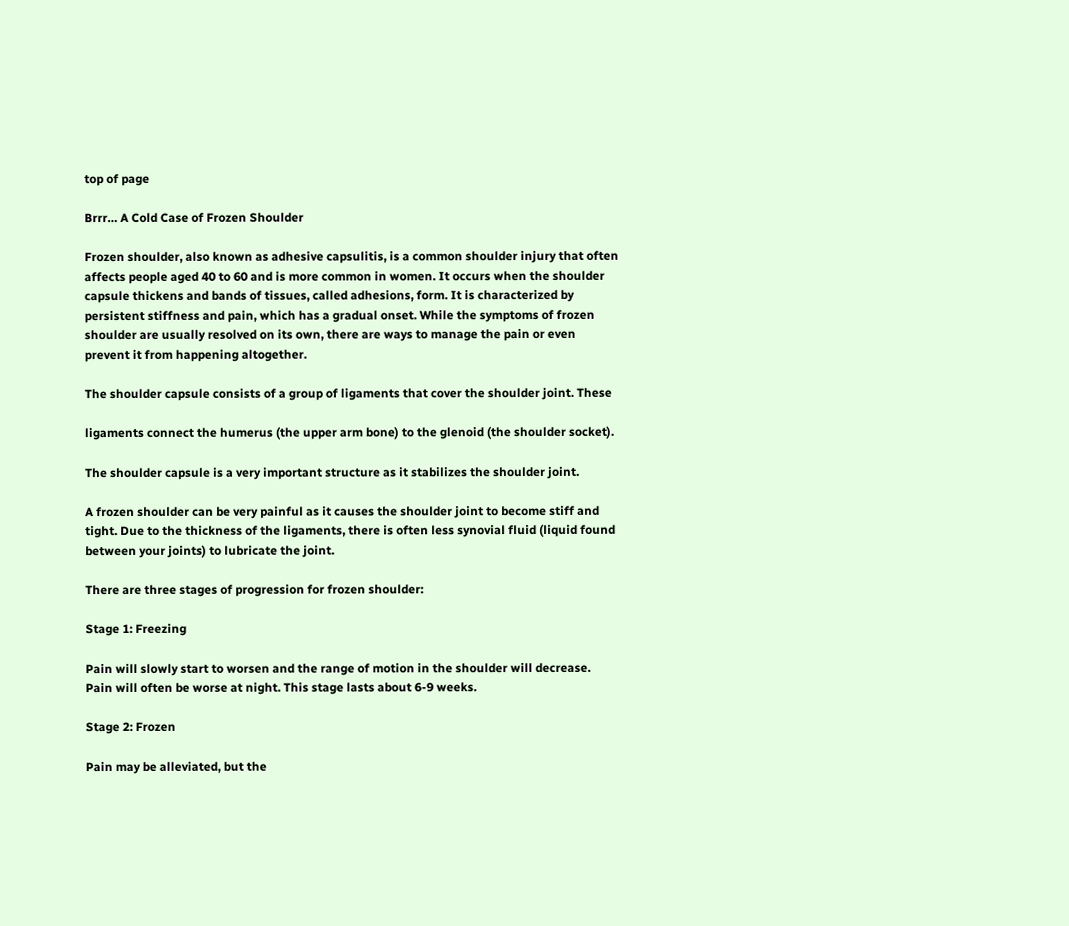top of page

Brrr… A Cold Case of Frozen Shoulder

Frozen shoulder, also known as adhesive capsulitis, is a common shoulder injury that often affects people aged 40 to 60 and is more common in women. It occurs when the shoulder capsule thickens and bands of tissues, called adhesions, form. It is characterized by persistent stiffness and pain, which has a gradual onset. While the symptoms of frozen shoulder are usually resolved on its own, there are ways to manage the pain or even prevent it from happening altogether.

The shoulder capsule consists of a group of ligaments that cover the shoulder joint. These

ligaments connect the humerus (the upper arm bone) to the glenoid (the shoulder socket).

The shoulder capsule is a very important structure as it stabilizes the shoulder joint.

A frozen shoulder can be very painful as it causes the shoulder joint to become stiff and tight. Due to the thickness of the ligaments, there is often less synovial fluid (liquid found between your joints) to lubricate the joint.

There are three stages of progression for frozen shoulder:

Stage 1: Freezing

Pain will slowly start to worsen and the range of motion in the shoulder will decrease. Pain will often be worse at night. This stage lasts about 6-9 weeks.

Stage 2: Frozen

Pain may be alleviated, but the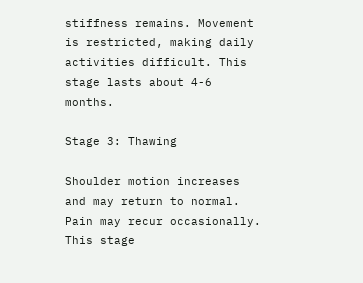stiffness remains. Movement is restricted, making daily activities difficult. This stage lasts about 4-6 months.

Stage 3: Thawing

Shoulder motion increases and may return to normal. Pain may recur occasionally. This stage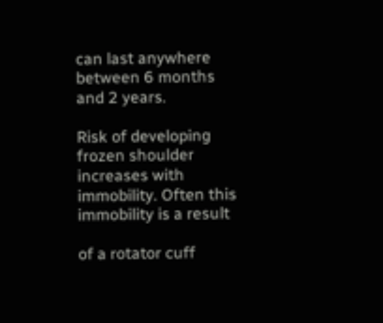can last anywhere between 6 months and 2 years.

Risk of developing frozen shoulder increases with immobility. Often this immobility is a result

of a rotator cuff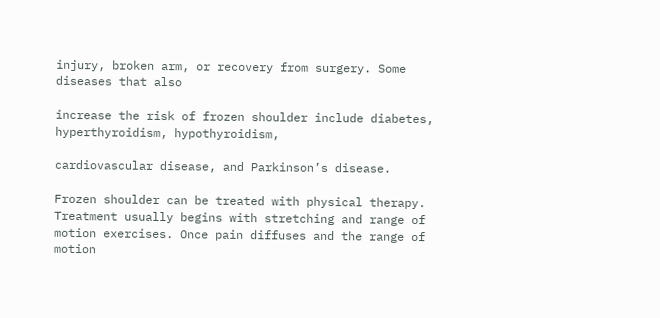injury, broken arm, or recovery from surgery. Some diseases that also

increase the risk of frozen shoulder include diabetes, hyperthyroidism, hypothyroidism,

cardiovascular disease, and Parkinson’s disease.

Frozen shoulder can be treated with physical therapy. Treatment usually begins with stretching and range of motion exercises. Once pain diffuses and the range of motion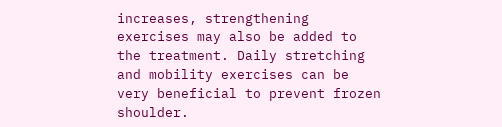increases, strengthening exercises may also be added to the treatment. Daily stretching and mobility exercises can be very beneficial to prevent frozen shoulder.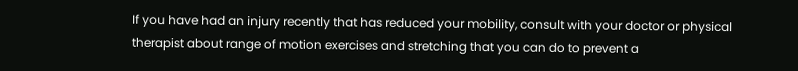If you have had an injury recently that has reduced your mobility, consult with your doctor or physical therapist about range of motion exercises and stretching that you can do to prevent a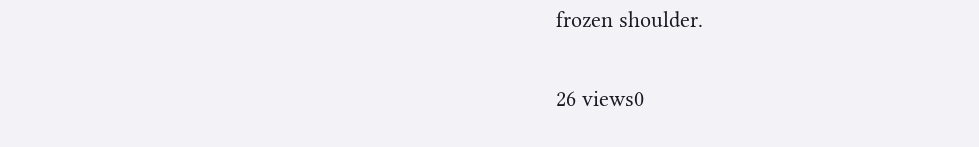frozen shoulder.

26 views0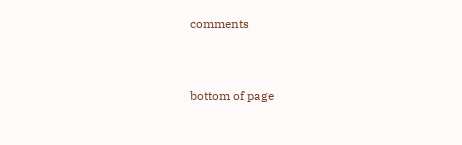comments


bottom of page